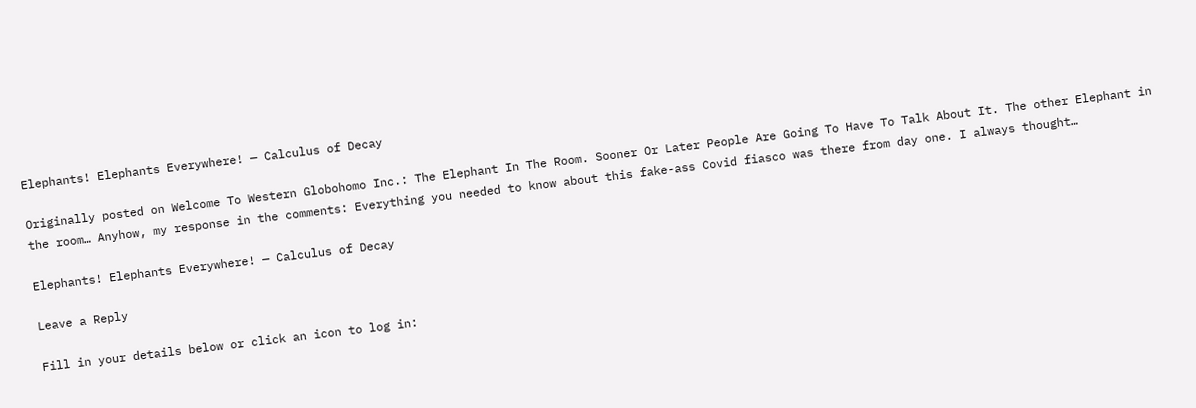Elephants! Elephants Everywhere! — Calculus of Decay

Originally posted on Welcome To Western Globohomo Inc.: The Elephant In The Room. Sooner Or Later People Are Going To Have To Talk About It. The other Elephant in the room… Anyhow, my response in the comments: Everything you needed to know about this fake-ass Covid fiasco was there from day one. I always thought…

Elephants! Elephants Everywhere! — Calculus of Decay

Leave a Reply

Fill in your details below or click an icon to log in: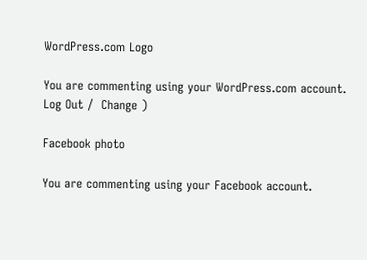WordPress.com Logo

You are commenting using your WordPress.com account. Log Out /  Change )

Facebook photo

You are commenting using your Facebook account.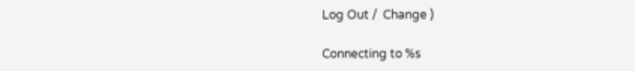Log Out /  Change )

Connecting to %s